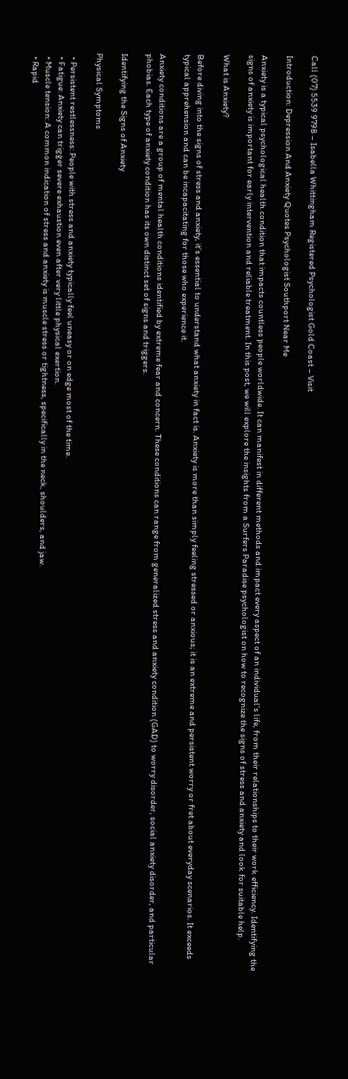Call (07) 5539 9798 – Isabella Whittingham Registered Psychologist Gold Coast – Visit

Introduction: Depression And Anxiety Quotes Psychologist Southport Near Me

Anxiety is a typical psychological health condition that impacts countless people worldwide. It can manifest in different methods and impact every aspect of an individual’s life, from their relationships to their work efficiency. Identifying the signs of anxiety is important for early intervention and reliable treatment. In this post, we will explore the insights from a Surfers Paradise psychologist on how to recognize the signs of stress and anxiety and look for suitable help.

What is Anxiety?

Before diving into the signs of stress and anxiety, it’s essential to understand what anxiety in fact is. Anxiety is more than simply feeling stressed or anxious; it is an extreme and persistent worry or fret about everyday scenarios. It exceeds typical apprehension and can be incapacitating for those who experience it.

Anxiety conditions are a group of mental health conditions identified by extreme fear and concern. These conditions can range from generalized stress and anxiety condition (GAD) to worry disorder, social anxiety disorder, and particular phobias. Each type of anxiety condition has its own distinct set of signs and triggers.

Identifying the Signs of Anxiety

Physical Symptoms

  • Persistent restlessness: People with stress and anxiety typically feel uneasy or on edge most of the time.
  • Fatigue: Anxiety can trigger severe exhaustion even after very little physical exertion.
  • Muscle tension: A common indication of stress and anxiety is muscle stress or tightness, specifically in the neck, shoulders, and jaw.
  • Rapid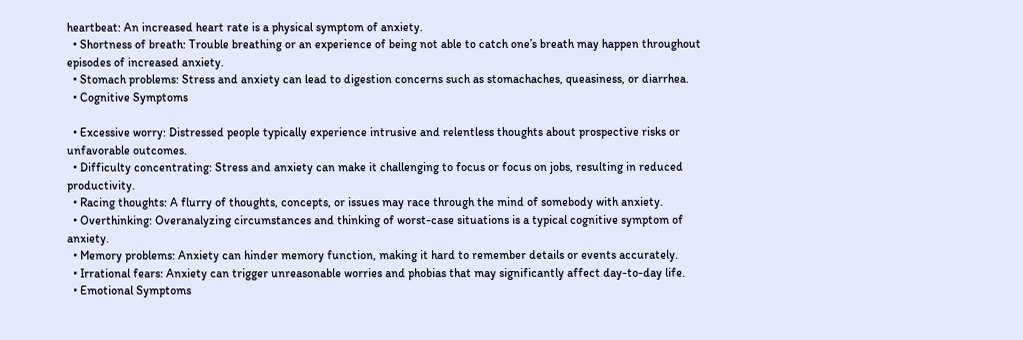heartbeat: An increased heart rate is a physical symptom of anxiety.
  • Shortness of breath: Trouble breathing or an experience of being not able to catch one’s breath may happen throughout episodes of increased anxiety.
  • Stomach problems: Stress and anxiety can lead to digestion concerns such as stomachaches, queasiness, or diarrhea.
  • Cognitive Symptoms

  • Excessive worry: Distressed people typically experience intrusive and relentless thoughts about prospective risks or unfavorable outcomes.
  • Difficulty concentrating: Stress and anxiety can make it challenging to focus or focus on jobs, resulting in reduced productivity.
  • Racing thoughts: A flurry of thoughts, concepts, or issues may race through the mind of somebody with anxiety.
  • Overthinking: Overanalyzing circumstances and thinking of worst-case situations is a typical cognitive symptom of anxiety.
  • Memory problems: Anxiety can hinder memory function, making it hard to remember details or events accurately.
  • Irrational fears: Anxiety can trigger unreasonable worries and phobias that may significantly affect day-to-day life.
  • Emotional Symptoms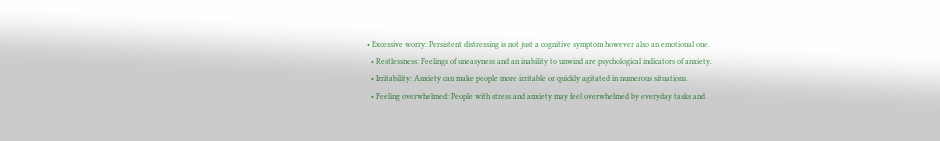• Excessive worry: Persistent distressing is not just a cognitive symptom however also an emotional one.
  • Restlessness: Feelings of uneasyness and an inability to unwind are psychological indicators of anxiety.
  • Irritability: Anxiety can make people more irritable or quickly agitated in numerous situations.
  • Feeling overwhelmed: People with stress and anxiety may feel overwhelmed by everyday tasks and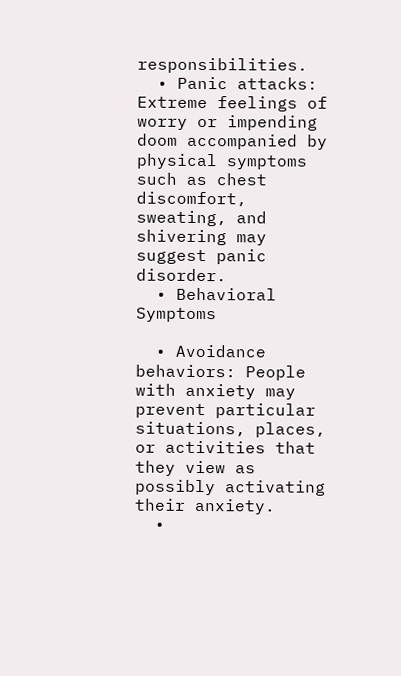responsibilities.
  • Panic attacks: Extreme feelings of worry or impending doom accompanied by physical symptoms such as chest discomfort, sweating, and shivering may suggest panic disorder.
  • Behavioral Symptoms

  • Avoidance behaviors: People with anxiety may prevent particular situations, places, or activities that they view as possibly activating their anxiety.
  •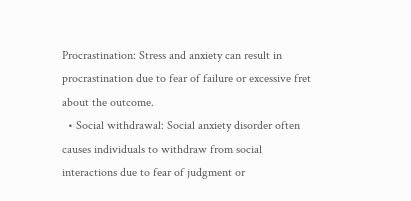Procrastination: Stress and anxiety can result in procrastination due to fear of failure or excessive fret about the outcome.
  • Social withdrawal: Social anxiety disorder often causes individuals to withdraw from social interactions due to fear of judgment or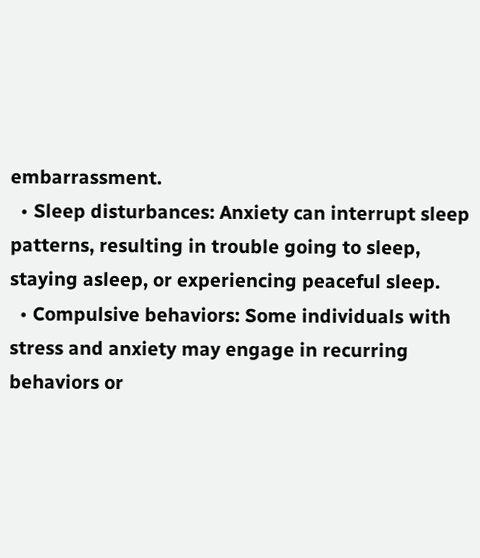embarrassment.
  • Sleep disturbances: Anxiety can interrupt sleep patterns, resulting in trouble going to sleep, staying asleep, or experiencing peaceful sleep.
  • Compulsive behaviors: Some individuals with stress and anxiety may engage in recurring behaviors or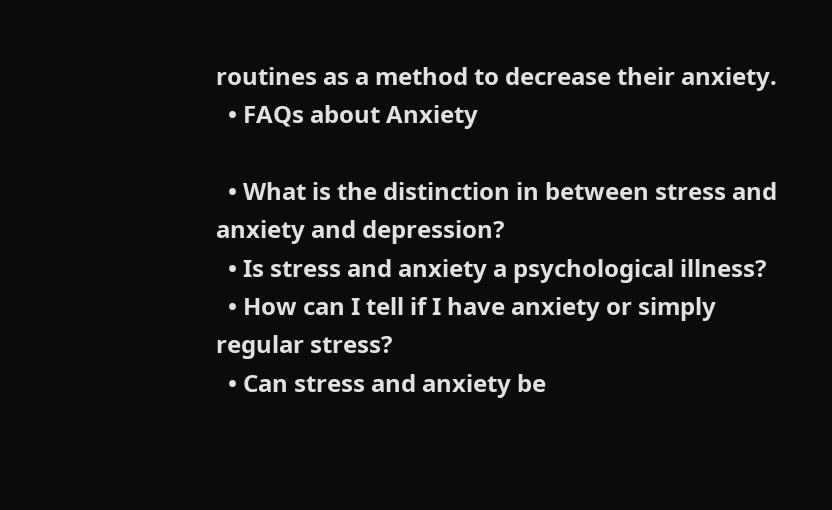routines as a method to decrease their anxiety.
  • FAQs about Anxiety

  • What is the distinction in between stress and anxiety and depression?
  • Is stress and anxiety a psychological illness?
  • How can I tell if I have anxiety or simply regular stress?
  • Can stress and anxiety be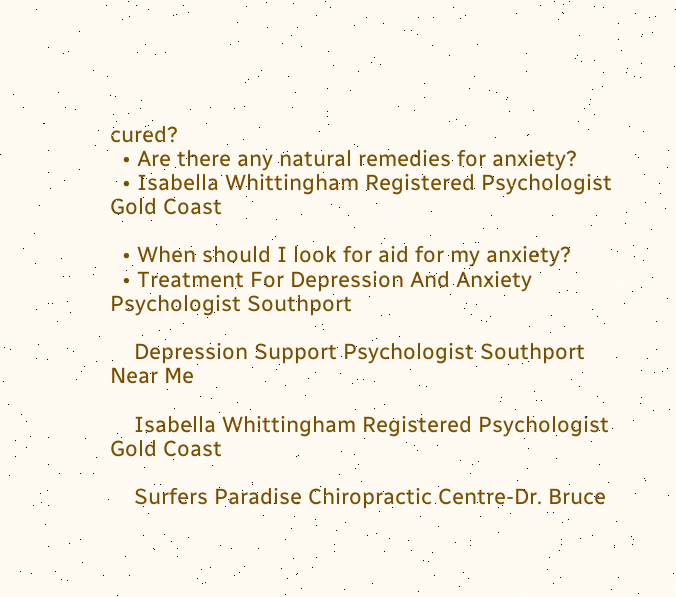cured?
  • Are there any natural remedies for anxiety?
  • Isabella Whittingham Registered Psychologist Gold Coast

  • When should I look for aid for my anxiety?
  • Treatment For Depression And Anxiety Psychologist Southport

    Depression Support Psychologist Southport Near Me

    Isabella Whittingham Registered Psychologist Gold Coast

    Surfers Paradise Chiropractic Centre-Dr. Bruce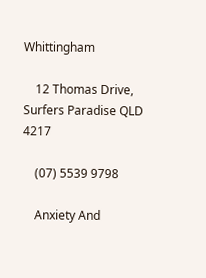Whittingham

    12 Thomas Drive, Surfers Paradise QLD 4217

    (07) 5539 9798

    Anxiety And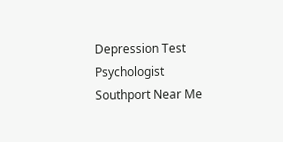Depression Test Psychologist Southport Near Me